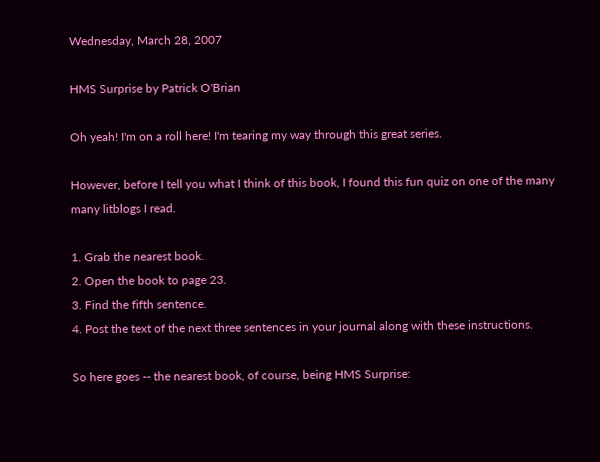Wednesday, March 28, 2007

HMS Surprise by Patrick O'Brian

Oh yeah! I'm on a roll here! I'm tearing my way through this great series.

However, before I tell you what I think of this book, I found this fun quiz on one of the many many litblogs I read.

1. Grab the nearest book.
2. Open the book to page 23.
3. Find the fifth sentence.
4. Post the text of the next three sentences in your journal along with these instructions.

So here goes -- the nearest book, of course, being HMS Surprise: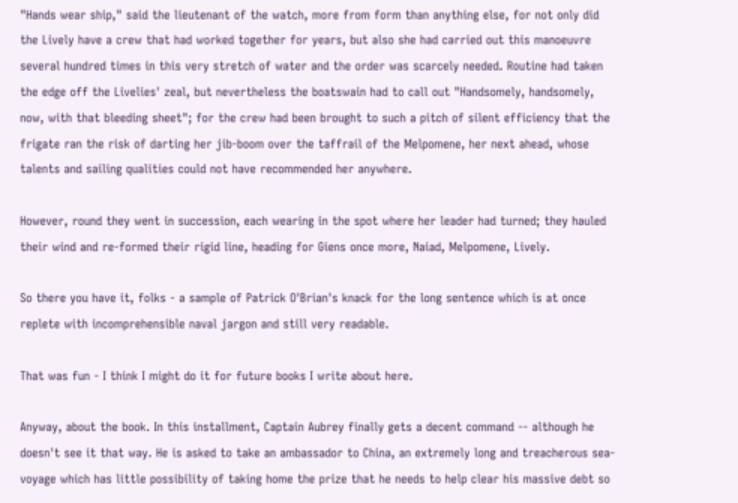"Hands wear ship," said the lieutenant of the watch, more from form than anything else, for not only did the Lively have a crew that had worked together for years, but also she had carried out this manoeuvre several hundred times in this very stretch of water and the order was scarcely needed. Routine had taken the edge off the Livelies' zeal, but nevertheless the boatswain had to call out "Handsomely, handsomely, now, with that bleeding sheet"; for the crew had been brought to such a pitch of silent efficiency that the frigate ran the risk of darting her jib-boom over the taffrail of the Melpomene, her next ahead, whose talents and sailing qualities could not have recommended her anywhere.

However, round they went in succession, each wearing in the spot where her leader had turned; they hauled their wind and re-formed their rigid line, heading for Giens once more, Naiad, Melpomene, Lively.

So there you have it, folks - a sample of Patrick O'Brian's knack for the long sentence which is at once replete with incomprehensible naval jargon and still very readable.

That was fun - I think I might do it for future books I write about here.

Anyway, about the book. In this installment, Captain Aubrey finally gets a decent command -- although he doesn't see it that way. He is asked to take an ambassador to China, an extremely long and treacherous sea-voyage which has little possibility of taking home the prize that he needs to help clear his massive debt so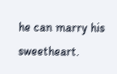he can marry his sweetheart.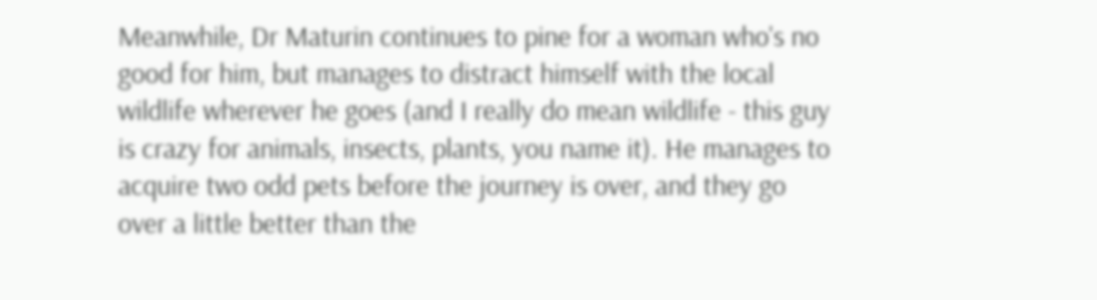Meanwhile, Dr Maturin continues to pine for a woman who's no good for him, but manages to distract himself with the local wildlife wherever he goes (and I really do mean wildlife - this guy is crazy for animals, insects, plants, you name it). He manages to acquire two odd pets before the journey is over, and they go over a little better than the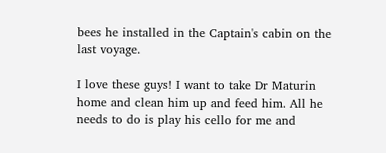bees he installed in the Captain's cabin on the last voyage.

I love these guys! I want to take Dr Maturin home and clean him up and feed him. All he needs to do is play his cello for me and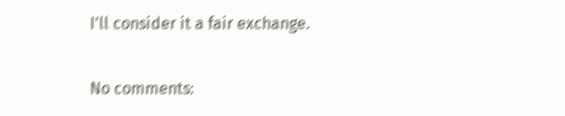I'll consider it a fair exchange.

No comments: